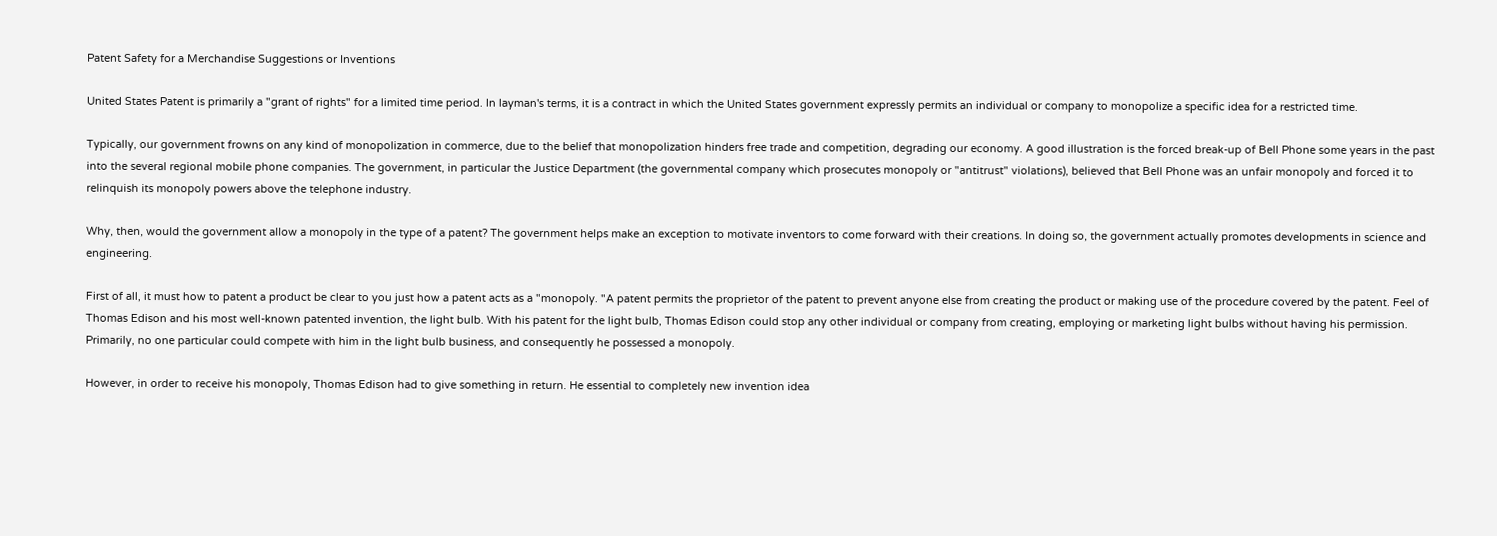Patent Safety for a Merchandise Suggestions or Inventions

United States Patent is primarily a "grant of rights" for a limited time period. In layman's terms, it is a contract in which the United States government expressly permits an individual or company to monopolize a specific idea for a restricted time.

Typically, our government frowns on any kind of monopolization in commerce, due to the belief that monopolization hinders free trade and competition, degrading our economy. A good illustration is the forced break-up of Bell Phone some years in the past into the several regional mobile phone companies. The government, in particular the Justice Department (the governmental company which prosecutes monopoly or "antitrust" violations), believed that Bell Phone was an unfair monopoly and forced it to relinquish its monopoly powers above the telephone industry.

Why, then, would the government allow a monopoly in the type of a patent? The government helps make an exception to motivate inventors to come forward with their creations. In doing so, the government actually promotes developments in science and engineering.

First of all, it must how to patent a product be clear to you just how a patent acts as a "monopoly. "A patent permits the proprietor of the patent to prevent anyone else from creating the product or making use of the procedure covered by the patent. Feel of Thomas Edison and his most well-known patented invention, the light bulb. With his patent for the light bulb, Thomas Edison could stop any other individual or company from creating, employing or marketing light bulbs without having his permission. Primarily, no one particular could compete with him in the light bulb business, and consequently he possessed a monopoly.

However, in order to receive his monopoly, Thomas Edison had to give something in return. He essential to completely new invention idea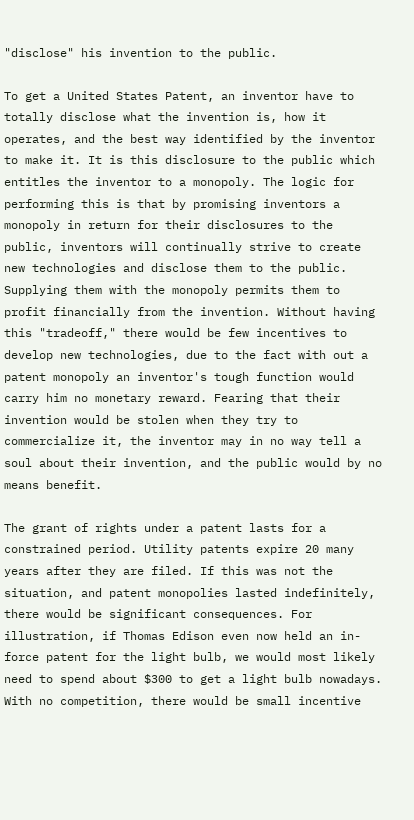"disclose" his invention to the public.

To get a United States Patent, an inventor have to totally disclose what the invention is, how it operates, and the best way identified by the inventor to make it. It is this disclosure to the public which entitles the inventor to a monopoly. The logic for performing this is that by promising inventors a monopoly in return for their disclosures to the public, inventors will continually strive to create new technologies and disclose them to the public. Supplying them with the monopoly permits them to profit financially from the invention. Without having this "tradeoff," there would be few incentives to develop new technologies, due to the fact with out a patent monopoly an inventor's tough function would carry him no monetary reward. Fearing that their invention would be stolen when they try to commercialize it, the inventor may in no way tell a soul about their invention, and the public would by no means benefit.

The grant of rights under a patent lasts for a constrained period. Utility patents expire 20 many years after they are filed. If this was not the situation, and patent monopolies lasted indefinitely, there would be significant consequences. For illustration, if Thomas Edison even now held an in-force patent for the light bulb, we would most likely need to spend about $300 to get a light bulb nowadays. With no competition, there would be small incentive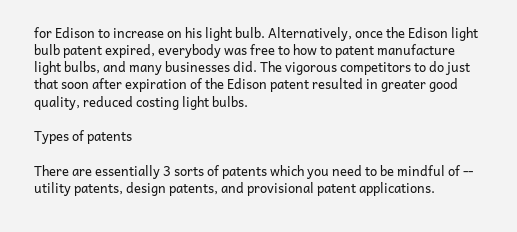for Edison to increase on his light bulb. Alternatively, once the Edison light bulb patent expired, everybody was free to how to patent manufacture light bulbs, and many businesses did. The vigorous competitors to do just that soon after expiration of the Edison patent resulted in greater good quality, reduced costing light bulbs.

Types of patents

There are essentially 3 sorts of patents which you need to be mindful of -- utility patents, design patents, and provisional patent applications.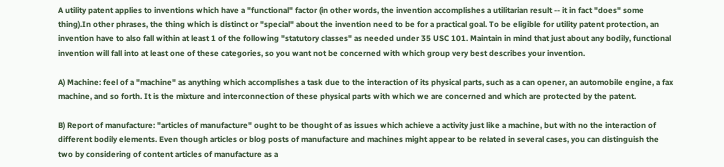A utility patent applies to inventions which have a "functional" factor (in other words, the invention accomplishes a utilitarian result -- it in fact "does" some thing).In other phrases, the thing which is distinct or "special" about the invention need to be for a practical goal. To be eligible for utility patent protection, an invention have to also fall within at least 1 of the following "statutory classes" as needed under 35 USC 101. Maintain in mind that just about any bodily, functional invention will fall into at least one of these categories, so you want not be concerned with which group very best describes your invention.

A) Machine: feel of a "machine" as anything which accomplishes a task due to the interaction of its physical parts, such as a can opener, an automobile engine, a fax machine, and so forth. It is the mixture and interconnection of these physical parts with which we are concerned and which are protected by the patent.

B) Report of manufacture: "articles of manufacture" ought to be thought of as issues which achieve a activity just like a machine, but with no the interaction of different bodily elements. Even though articles or blog posts of manufacture and machines might appear to be related in several cases, you can distinguish the two by considering of content articles of manufacture as a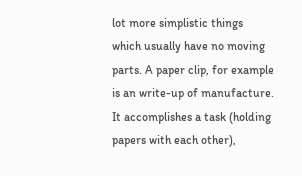lot more simplistic things which usually have no moving parts. A paper clip, for example is an write-up of manufacture. It accomplishes a task (holding papers with each other),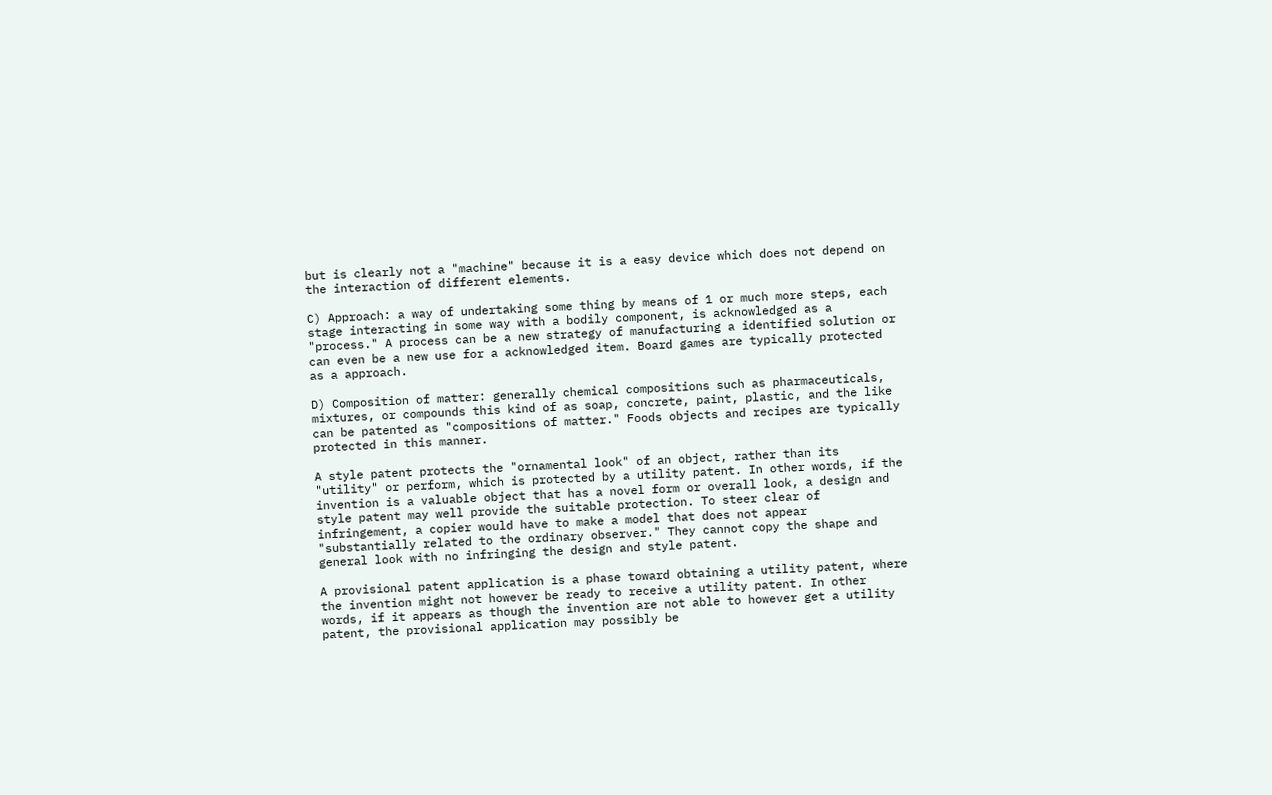but is clearly not a "machine" because it is a easy device which does not depend on the interaction of different elements.

C) Approach: a way of undertaking some thing by means of 1 or much more steps, each stage interacting in some way with a bodily component, is acknowledged as a "process." A process can be a new strategy of manufacturing a identified solution or can even be a new use for a acknowledged item. Board games are typically protected as a approach.

D) Composition of matter: generally chemical compositions such as pharmaceuticals, mixtures, or compounds this kind of as soap, concrete, paint, plastic, and the like can be patented as "compositions of matter." Foods objects and recipes are typically protected in this manner.

A style patent protects the "ornamental look" of an object, rather than its "utility" or perform, which is protected by a utility patent. In other words, if the invention is a valuable object that has a novel form or overall look, a design and style patent may well provide the suitable protection. To steer clear of infringement, a copier would have to make a model that does not appear "substantially related to the ordinary observer." They cannot copy the shape and general look with no infringing the design and style patent.

A provisional patent application is a phase toward obtaining a utility patent, where the invention might not however be ready to receive a utility patent. In other words, if it appears as though the invention are not able to however get a utility patent, the provisional application may possibly be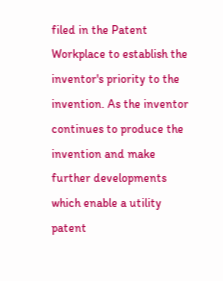filed in the Patent Workplace to establish the inventor's priority to the invention. As the inventor continues to produce the invention and make further developments which enable a utility patent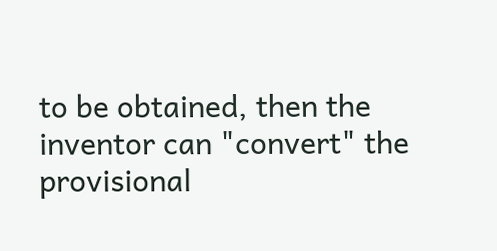to be obtained, then the inventor can "convert" the provisional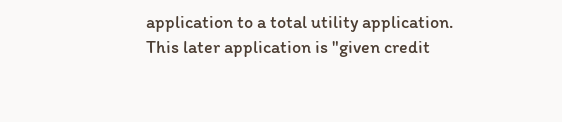application to a total utility application. This later application is "given credit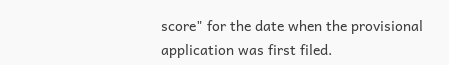score" for the date when the provisional application was first filed.